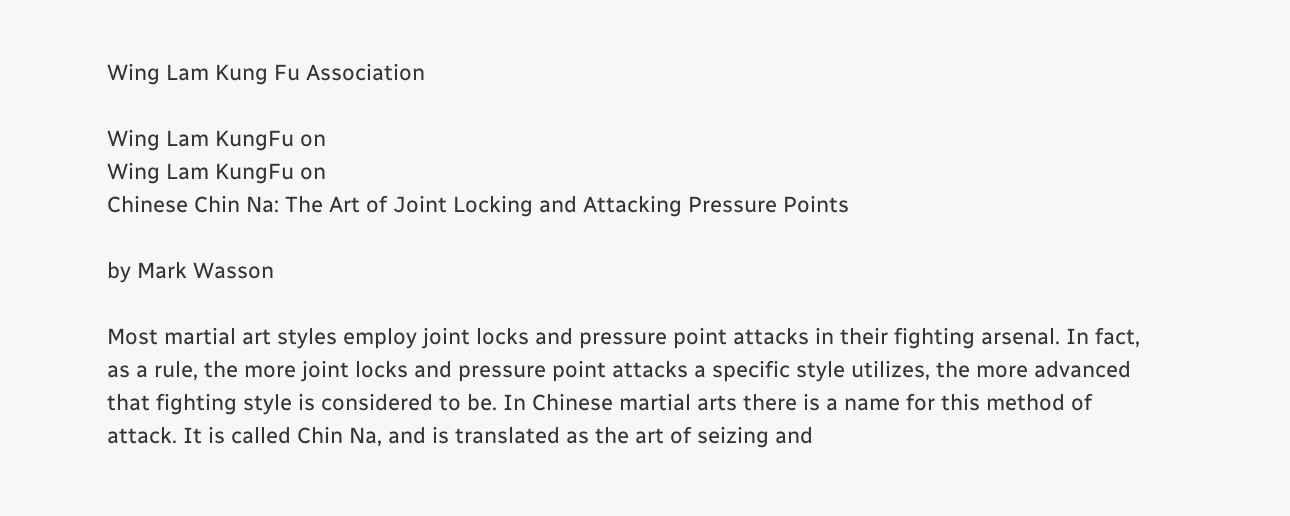Wing Lam Kung Fu Association

Wing Lam KungFu on
Wing Lam KungFu on
Chinese Chin Na: The Art of Joint Locking and Attacking Pressure Points

by Mark Wasson

Most martial art styles employ joint locks and pressure point attacks in their fighting arsenal. In fact, as a rule, the more joint locks and pressure point attacks a specific style utilizes, the more advanced that fighting style is considered to be. In Chinese martial arts there is a name for this method of attack. It is called Chin Na, and is translated as the art of seizing and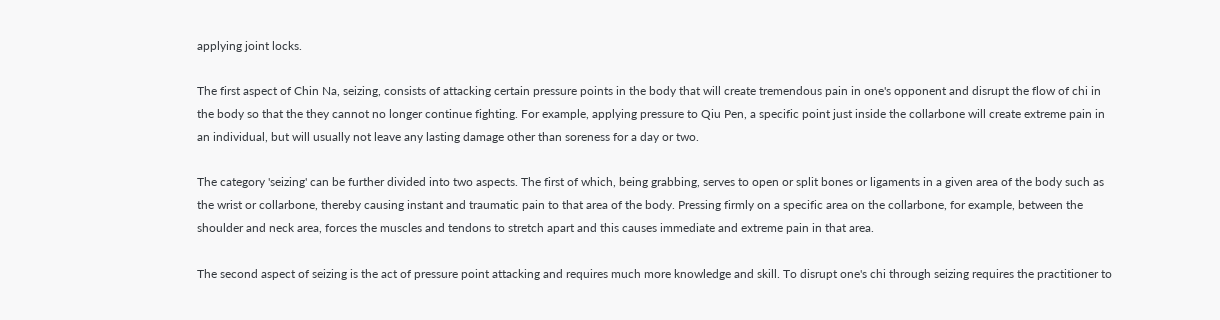applying joint locks.

The first aspect of Chin Na, seizing, consists of attacking certain pressure points in the body that will create tremendous pain in one's opponent and disrupt the flow of chi in the body so that the they cannot no longer continue fighting. For example, applying pressure to Qiu Pen, a specific point just inside the collarbone will create extreme pain in an individual, but will usually not leave any lasting damage other than soreness for a day or two.

The category 'seizing' can be further divided into two aspects. The first of which, being grabbing, serves to open or split bones or ligaments in a given area of the body such as the wrist or collarbone, thereby causing instant and traumatic pain to that area of the body. Pressing firmly on a specific area on the collarbone, for example, between the shoulder and neck area, forces the muscles and tendons to stretch apart and this causes immediate and extreme pain in that area.

The second aspect of seizing is the act of pressure point attacking and requires much more knowledge and skill. To disrupt one's chi through seizing requires the practitioner to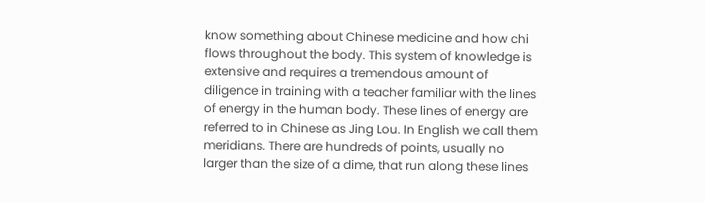know something about Chinese medicine and how chi flows throughout the body. This system of knowledge is extensive and requires a tremendous amount of diligence in training with a teacher familiar with the lines of energy in the human body. These lines of energy are referred to in Chinese as Jing Lou. In English we call them meridians. There are hundreds of points, usually no larger than the size of a dime, that run along these lines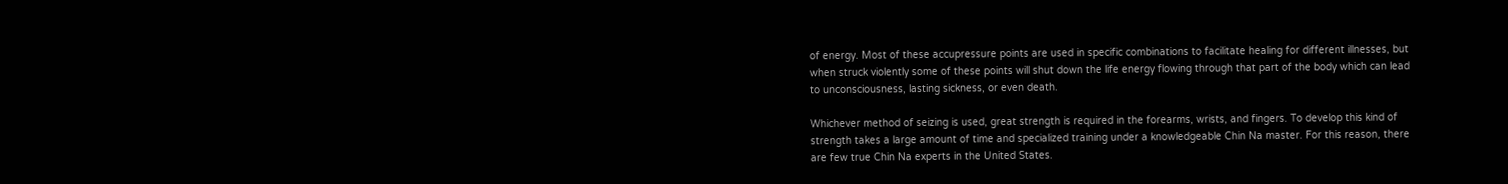of energy. Most of these accupressure points are used in specific combinations to facilitate healing for different illnesses, but when struck violently some of these points will shut down the life energy flowing through that part of the body which can lead to unconsciousness, lasting sickness, or even death.

Whichever method of seizing is used, great strength is required in the forearms, wrists, and fingers. To develop this kind of strength takes a large amount of time and specialized training under a knowledgeable Chin Na master. For this reason, there are few true Chin Na experts in the United States.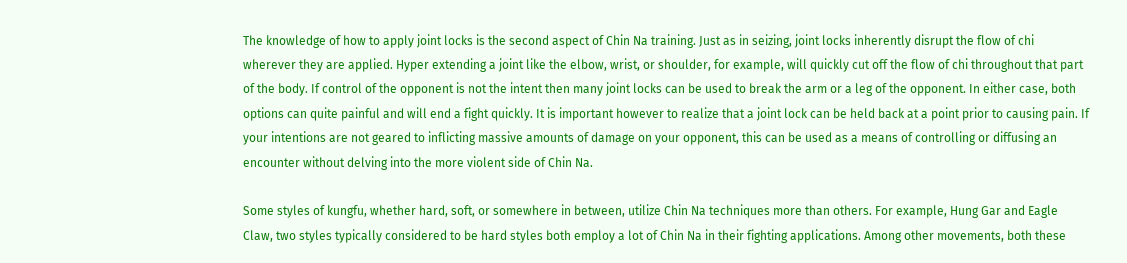The knowledge of how to apply joint locks is the second aspect of Chin Na training. Just as in seizing, joint locks inherently disrupt the flow of chi wherever they are applied. Hyper extending a joint like the elbow, wrist, or shoulder, for example, will quickly cut off the flow of chi throughout that part of the body. If control of the opponent is not the intent then many joint locks can be used to break the arm or a leg of the opponent. In either case, both options can quite painful and will end a fight quickly. It is important however to realize that a joint lock can be held back at a point prior to causing pain. If your intentions are not geared to inflicting massive amounts of damage on your opponent, this can be used as a means of controlling or diffusing an encounter without delving into the more violent side of Chin Na.

Some styles of kungfu, whether hard, soft, or somewhere in between, utilize Chin Na techniques more than others. For example, Hung Gar and Eagle Claw, two styles typically considered to be hard styles both employ a lot of Chin Na in their fighting applications. Among other movements, both these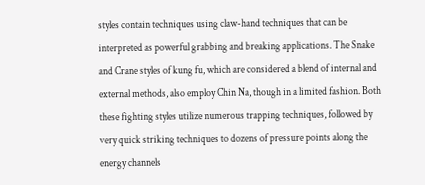styles contain techniques using claw-hand techniques that can be interpreted as powerful grabbing and breaking applications. The Snake and Crane styles of kung fu, which are considered a blend of internal and external methods, also employ Chin Na, though in a limited fashion. Both these fighting styles utilize numerous trapping techniques, followed by very quick striking techniques to dozens of pressure points along the energy channels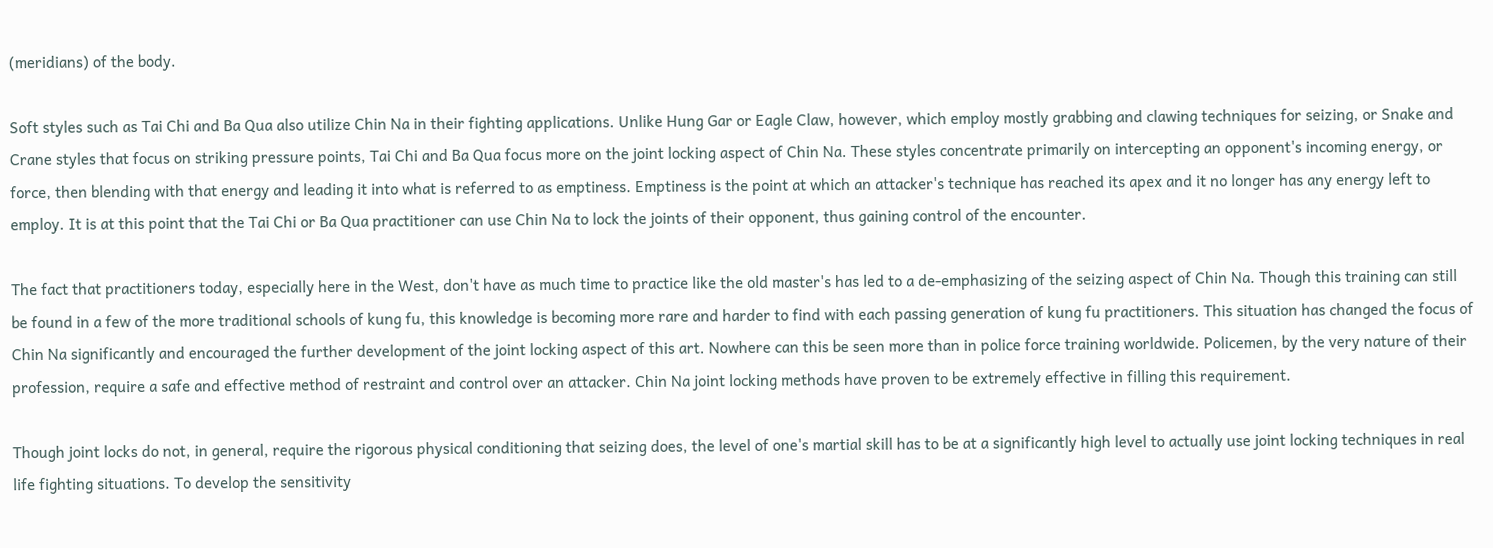(meridians) of the body.

Soft styles such as Tai Chi and Ba Qua also utilize Chin Na in their fighting applications. Unlike Hung Gar or Eagle Claw, however, which employ mostly grabbing and clawing techniques for seizing, or Snake and Crane styles that focus on striking pressure points, Tai Chi and Ba Qua focus more on the joint locking aspect of Chin Na. These styles concentrate primarily on intercepting an opponent's incoming energy, or force, then blending with that energy and leading it into what is referred to as emptiness. Emptiness is the point at which an attacker's technique has reached its apex and it no longer has any energy left to employ. It is at this point that the Tai Chi or Ba Qua practitioner can use Chin Na to lock the joints of their opponent, thus gaining control of the encounter.

The fact that practitioners today, especially here in the West, don't have as much time to practice like the old master's has led to a de-emphasizing of the seizing aspect of Chin Na. Though this training can still be found in a few of the more traditional schools of kung fu, this knowledge is becoming more rare and harder to find with each passing generation of kung fu practitioners. This situation has changed the focus of Chin Na significantly and encouraged the further development of the joint locking aspect of this art. Nowhere can this be seen more than in police force training worldwide. Policemen, by the very nature of their profession, require a safe and effective method of restraint and control over an attacker. Chin Na joint locking methods have proven to be extremely effective in filling this requirement.

Though joint locks do not, in general, require the rigorous physical conditioning that seizing does, the level of one's martial skill has to be at a significantly high level to actually use joint locking techniques in real life fighting situations. To develop the sensitivity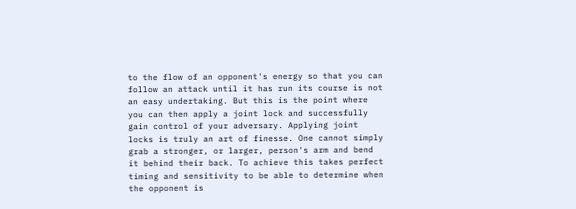to the flow of an opponent's energy so that you can follow an attack until it has run its course is not an easy undertaking. But this is the point where you can then apply a joint lock and successfully gain control of your adversary. Applying joint locks is truly an art of finesse. One cannot simply grab a stronger, or larger, person's arm and bend it behind their back. To achieve this takes perfect timing and sensitivity to be able to determine when the opponent is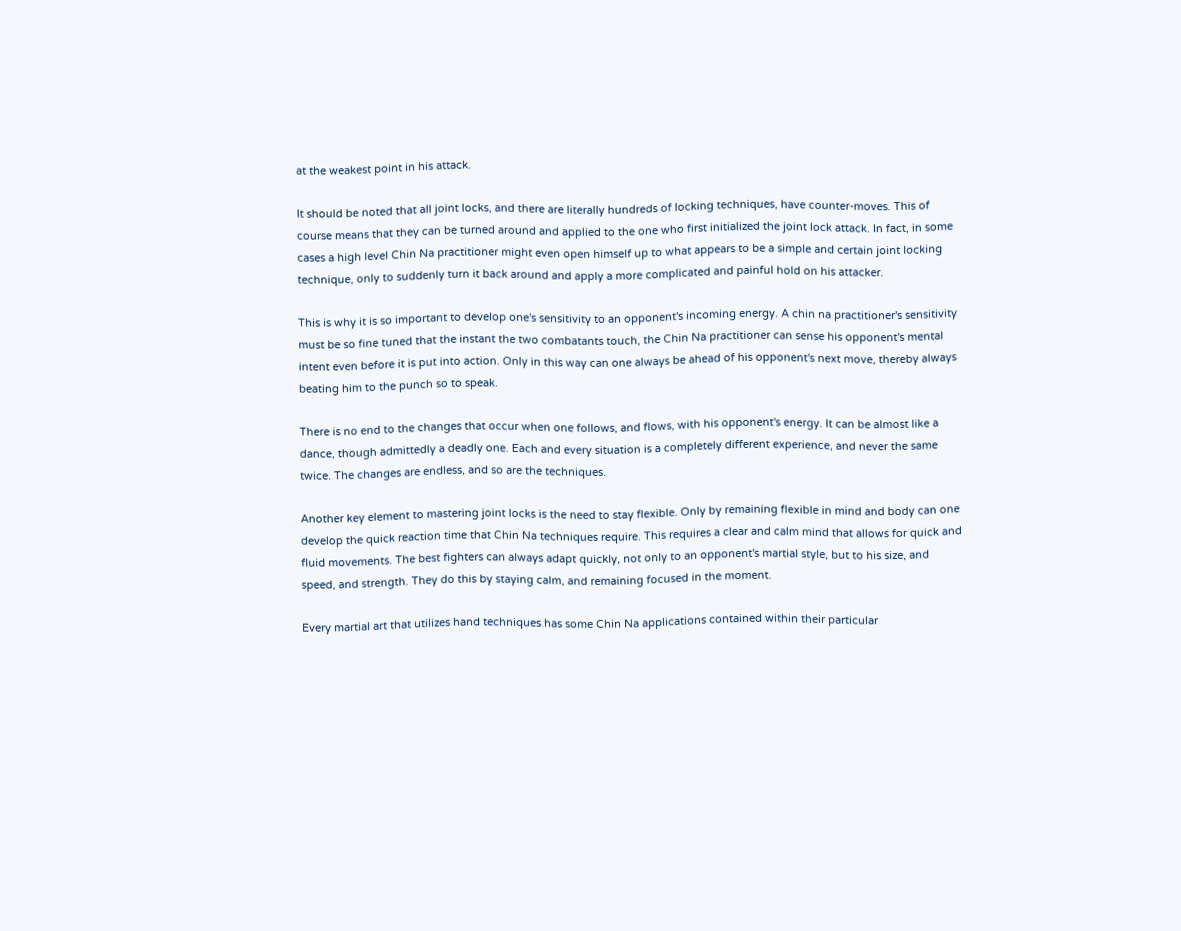at the weakest point in his attack.

It should be noted that all joint locks, and there are literally hundreds of locking techniques, have counter-moves. This of course means that they can be turned around and applied to the one who first initialized the joint lock attack. In fact, in some cases a high level Chin Na practitioner might even open himself up to what appears to be a simple and certain joint locking technique, only to suddenly turn it back around and apply a more complicated and painful hold on his attacker.

This is why it is so important to develop one's sensitivity to an opponent's incoming energy. A chin na practitioner's sensitivity must be so fine tuned that the instant the two combatants touch, the Chin Na practitioner can sense his opponent's mental intent even before it is put into action. Only in this way can one always be ahead of his opponent's next move, thereby always beating him to the punch so to speak.

There is no end to the changes that occur when one follows, and flows, with his opponent's energy. It can be almost like a dance, though admittedly a deadly one. Each and every situation is a completely different experience, and never the same twice. The changes are endless, and so are the techniques.

Another key element to mastering joint locks is the need to stay flexible. Only by remaining flexible in mind and body can one develop the quick reaction time that Chin Na techniques require. This requires a clear and calm mind that allows for quick and fluid movements. The best fighters can always adapt quickly, not only to an opponent's martial style, but to his size, and speed, and strength. They do this by staying calm, and remaining focused in the moment.

Every martial art that utilizes hand techniques has some Chin Na applications contained within their particular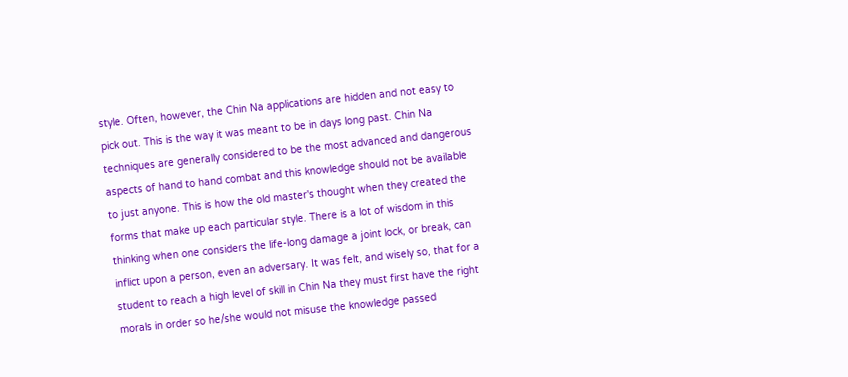style. Often, however, the Chin Na applications are hidden and not easy to pick out. This is the way it was meant to be in days long past. Chin Na techniques are generally considered to be the most advanced and dangerous aspects of hand to hand combat and this knowledge should not be available to just anyone. This is how the old master's thought when they created the forms that make up each particular style. There is a lot of wisdom in this thinking when one considers the life-long damage a joint lock, or break, can inflict upon a person, even an adversary. It was felt, and wisely so, that for a student to reach a high level of skill in Chin Na they must first have the right morals in order so he/she would not misuse the knowledge passed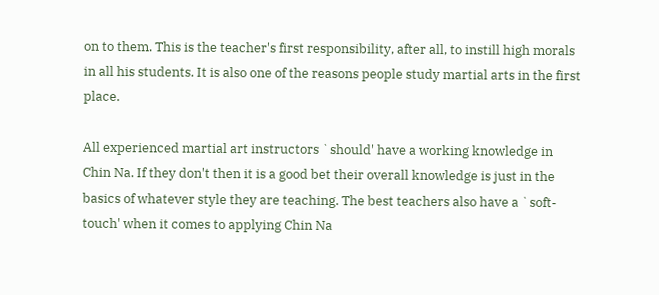on to them. This is the teacher's first responsibility, after all, to instill high morals in all his students. It is also one of the reasons people study martial arts in the first place.

All experienced martial art instructors `should' have a working knowledge in Chin Na. If they don't then it is a good bet their overall knowledge is just in the basics of whatever style they are teaching. The best teachers also have a `soft-touch' when it comes to applying Chin Na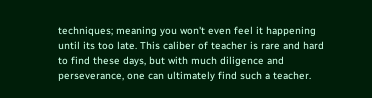techniques; meaning you won't even feel it happening until its too late. This caliber of teacher is rare and hard to find these days, but with much diligence and perseverance, one can ultimately find such a teacher.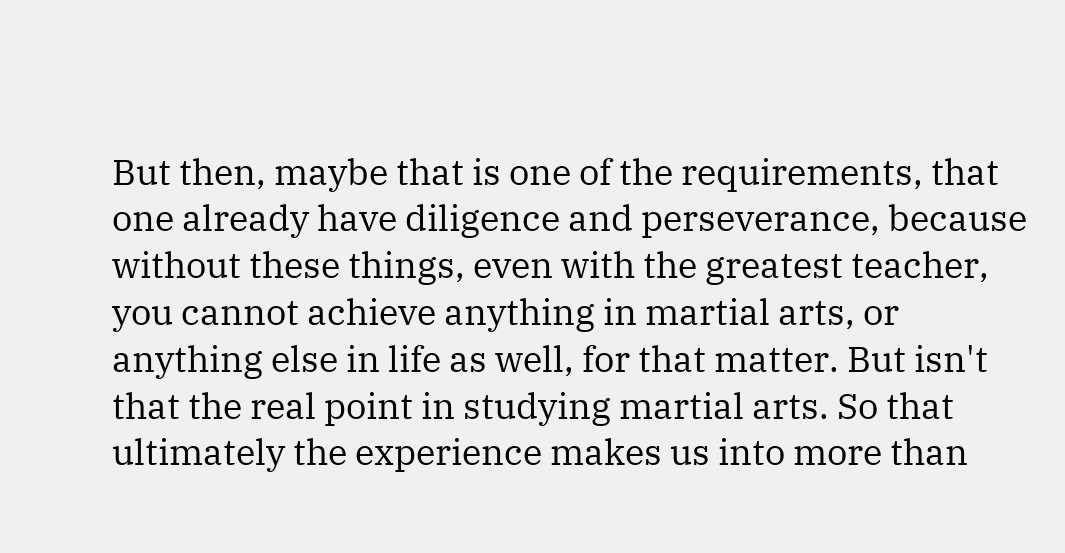But then, maybe that is one of the requirements, that one already have diligence and perseverance, because without these things, even with the greatest teacher, you cannot achieve anything in martial arts, or anything else in life as well, for that matter. But isn't that the real point in studying martial arts. So that ultimately the experience makes us into more than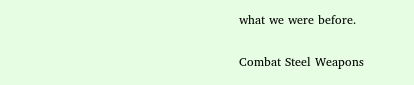what we were before.

Combat Steel Weapons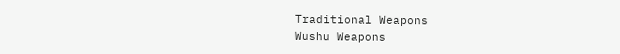Traditional Weapons
Wushu Weapons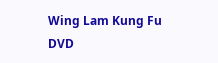Wing Lam Kung Fu DVD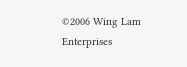©2006 Wing Lam Enterprises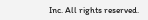Inc. All rights reserved.